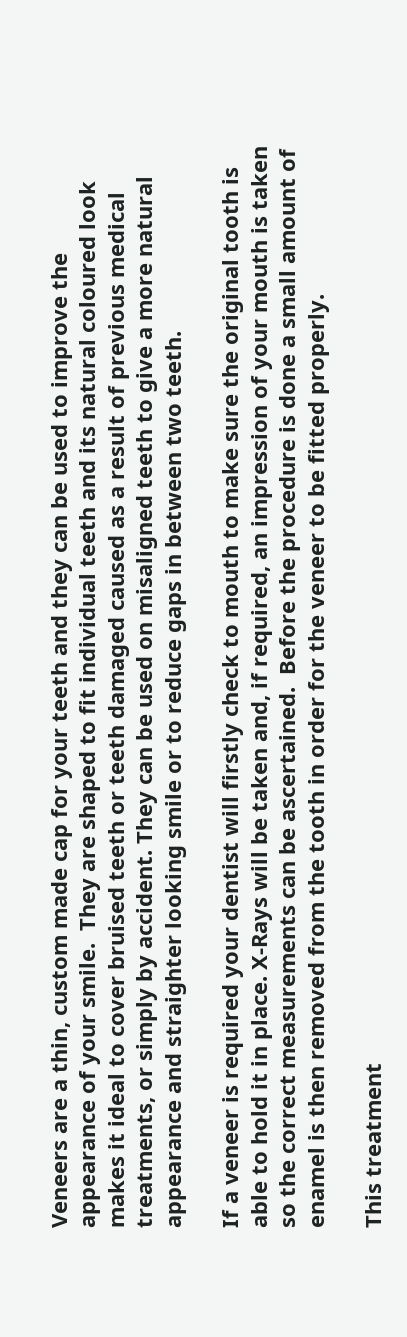Veneers are a thin, custom made cap for your teeth and they can be used to improve the appearance of your smile.  They are shaped to fit individual teeth and its natural coloured look makes it ideal to cover bruised teeth or teeth damaged caused as a result of previous medical treatments, or simply by accident. They can be used on misaligned teeth to give a more natural appearance and straighter looking smile or to reduce gaps in between two teeth.

If a veneer is required your dentist will firstly check to mouth to make sure the original tooth is able to hold it in place. X-Rays will be taken and, if required, an impression of your mouth is taken so the correct measurements can be ascertained.  Before the procedure is done a small amount of enamel is then removed from the tooth in order for the veneer to be fitted properly.

This treatment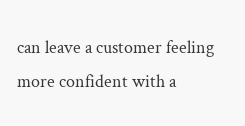can leave a customer feeling more confident with a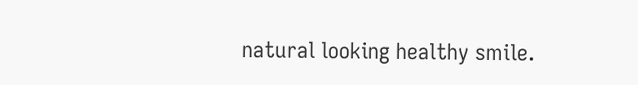natural looking healthy smile.